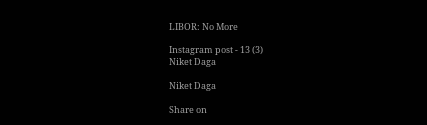LIBOR: No More

Instagram post - 13 (3)
Niket Daga

Niket Daga

Share on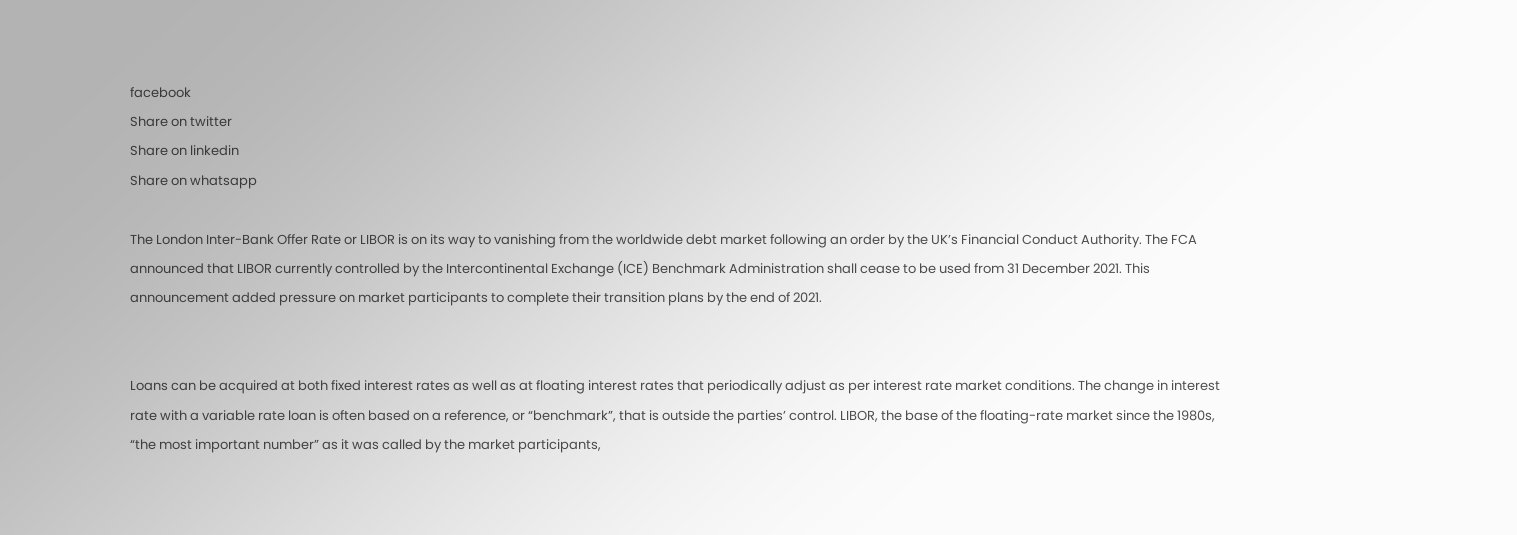facebook
Share on twitter
Share on linkedin
Share on whatsapp

The London Inter-Bank Offer Rate or LIBOR is on its way to vanishing from the worldwide debt market following an order by the UK’s Financial Conduct Authority. The FCA announced that LIBOR currently controlled by the Intercontinental Exchange (ICE) Benchmark Administration shall cease to be used from 31 December 2021. This announcement added pressure on market participants to complete their transition plans by the end of 2021.


Loans can be acquired at both fixed interest rates as well as at floating interest rates that periodically adjust as per interest rate market conditions. The change in interest rate with a variable rate loan is often based on a reference, or “benchmark”, that is outside the parties’ control. LIBOR, the base of the floating-rate market since the 1980s, “the most important number” as it was called by the market participants,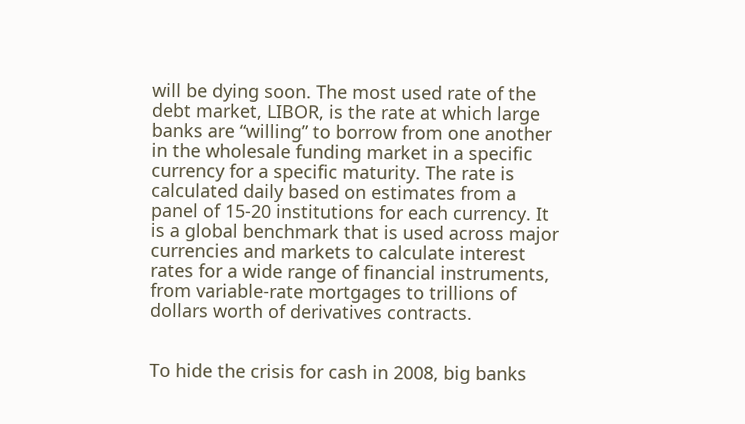will be dying soon. The most used rate of the debt market, LIBOR, is the rate at which large banks are “willing” to borrow from one another in the wholesale funding market in a specific currency for a specific maturity. The rate is calculated daily based on estimates from a panel of 15-20 institutions for each currency. It is a global benchmark that is used across major currencies and markets to calculate interest rates for a wide range of financial instruments, from variable-rate mortgages to trillions of dollars worth of derivatives contracts.


To hide the crisis for cash in 2008, big banks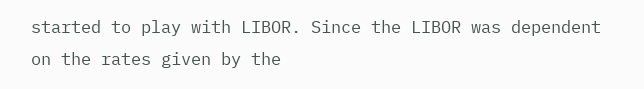started to play with LIBOR. Since the LIBOR was dependent on the rates given by the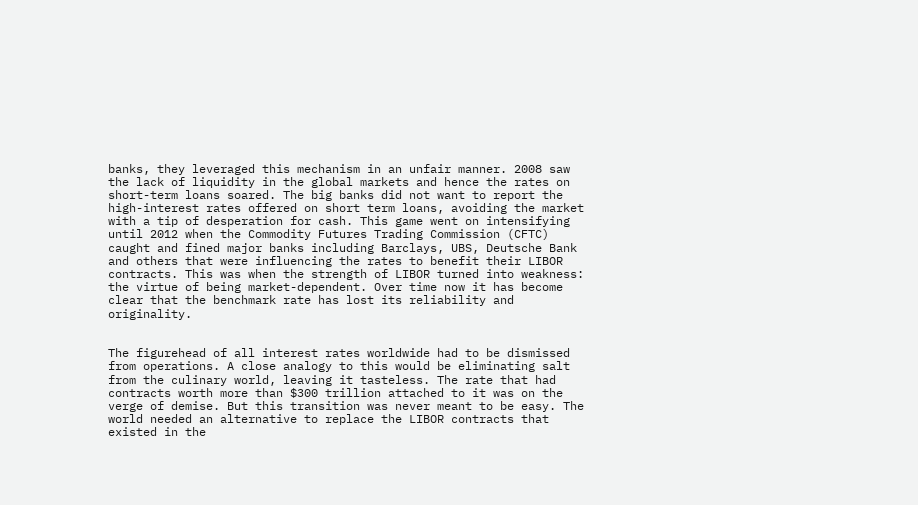banks, they leveraged this mechanism in an unfair manner. 2008 saw the lack of liquidity in the global markets and hence the rates on short-term loans soared. The big banks did not want to report the high-interest rates offered on short term loans, avoiding the market with a tip of desperation for cash. This game went on intensifying until 2012 when the Commodity Futures Trading Commission (CFTC) caught and fined major banks including Barclays, UBS, Deutsche Bank and others that were influencing the rates to benefit their LIBOR contracts. This was when the strength of LIBOR turned into weakness: the virtue of being market-dependent. Over time now it has become clear that the benchmark rate has lost its reliability and originality.


The figurehead of all interest rates worldwide had to be dismissed from operations. A close analogy to this would be eliminating salt from the culinary world, leaving it tasteless. The rate that had contracts worth more than $300 trillion attached to it was on the verge of demise. But this transition was never meant to be easy. The world needed an alternative to replace the LIBOR contracts that existed in the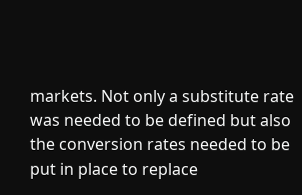markets. Not only a substitute rate was needed to be defined but also the conversion rates needed to be put in place to replace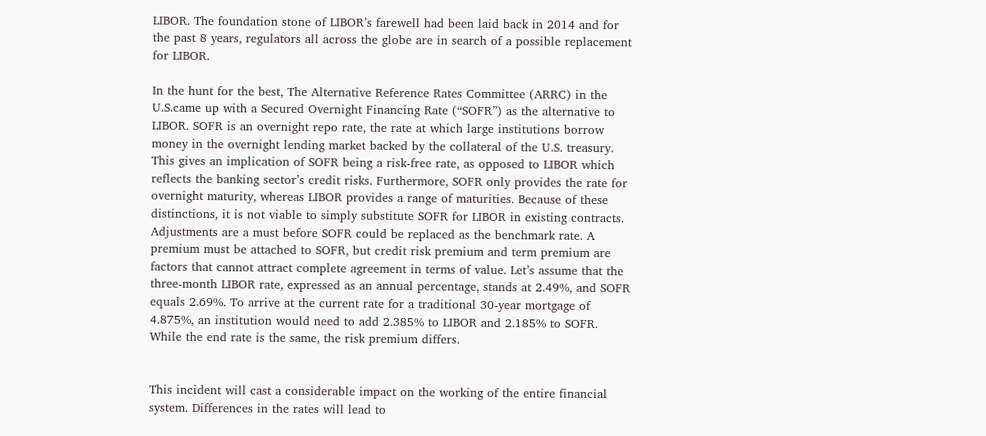LIBOR. The foundation stone of LIBOR’s farewell had been laid back in 2014 and for the past 8 years, regulators all across the globe are in search of a possible replacement for LIBOR.

In the hunt for the best, The Alternative Reference Rates Committee (ARRC) in the U.S.came up with a Secured Overnight Financing Rate (“SOFR”) as the alternative to LIBOR. SOFR is an overnight repo rate, the rate at which large institutions borrow money in the overnight lending market backed by the collateral of the U.S. treasury. This gives an implication of SOFR being a risk-free rate, as opposed to LIBOR which reflects the banking sector’s credit risks. Furthermore, SOFR only provides the rate for overnight maturity, whereas LIBOR provides a range of maturities. Because of these distinctions, it is not viable to simply substitute SOFR for LIBOR in existing contracts. Adjustments are a must before SOFR could be replaced as the benchmark rate. A premium must be attached to SOFR, but credit risk premium and term premium are factors that cannot attract complete agreement in terms of value. Let’s assume that the three-month LIBOR rate, expressed as an annual percentage, stands at 2.49%, and SOFR equals 2.69%. To arrive at the current rate for a traditional 30-year mortgage of 4.875%, an institution would need to add 2.385% to LIBOR and 2.185% to SOFR. While the end rate is the same, the risk premium differs.


This incident will cast a considerable impact on the working of the entire financial system. Differences in the rates will lead to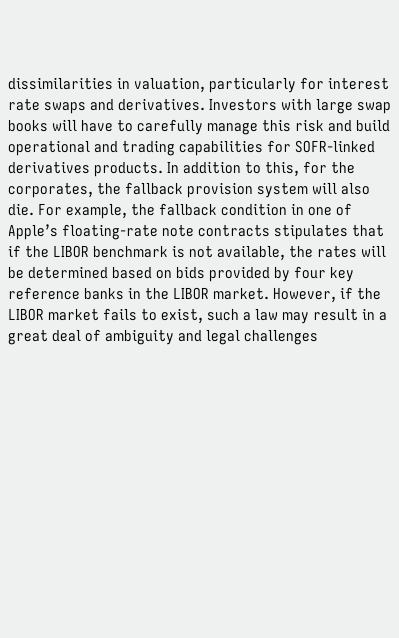dissimilarities in valuation, particularly for interest rate swaps and derivatives. Investors with large swap books will have to carefully manage this risk and build operational and trading capabilities for SOFR-linked derivatives products. In addition to this, for the corporates, the fallback provision system will also die. For example, the fallback condition in one of Apple’s floating-rate note contracts stipulates that if the LIBOR benchmark is not available, the rates will be determined based on bids provided by four key reference banks in the LIBOR market. However, if the LIBOR market fails to exist, such a law may result in a great deal of ambiguity and legal challenges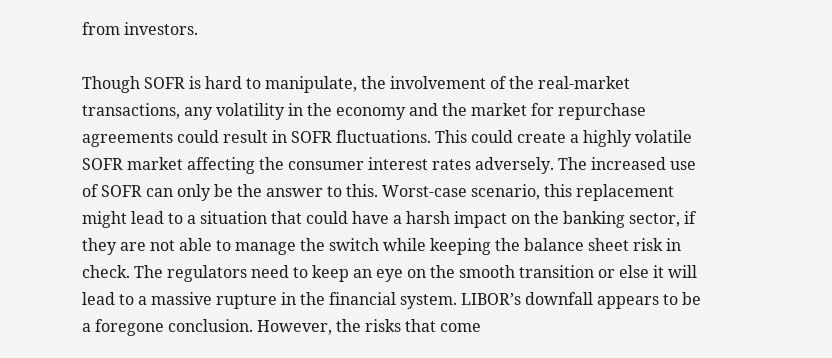from investors.

Though SOFR is hard to manipulate, the involvement of the real-market transactions, any volatility in the economy and the market for repurchase agreements could result in SOFR fluctuations. This could create a highly volatile SOFR market affecting the consumer interest rates adversely. The increased use of SOFR can only be the answer to this. Worst-case scenario, this replacement might lead to a situation that could have a harsh impact on the banking sector, if they are not able to manage the switch while keeping the balance sheet risk in check. The regulators need to keep an eye on the smooth transition or else it will lead to a massive rupture in the financial system. LIBOR’s downfall appears to be a foregone conclusion. However, the risks that come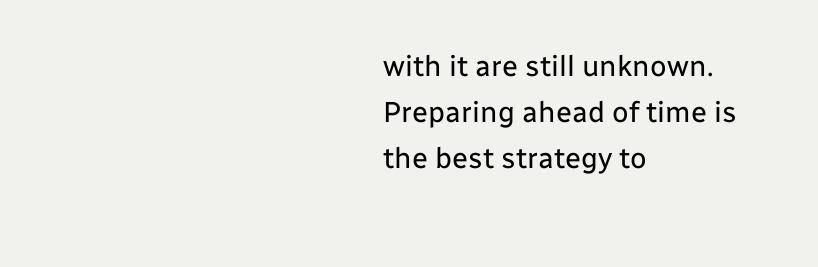with it are still unknown. Preparing ahead of time is the best strategy to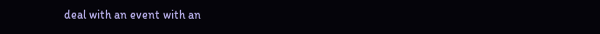deal with an event with an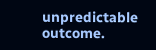unpredictable outcome.